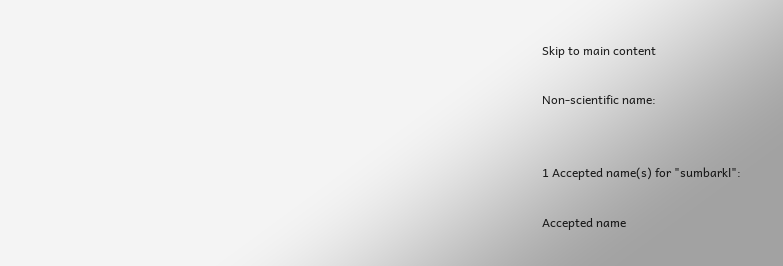Skip to main content

Non-scientific name:


1 Accepted name(s) for "sumbarkl":

Accepted name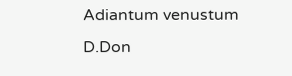Adiantum venustum D.Don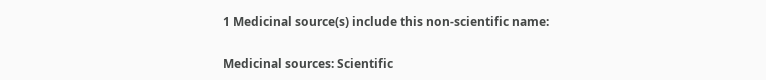1 Medicinal source(s) include this non-scientific name:

Medicinal sources: Scientific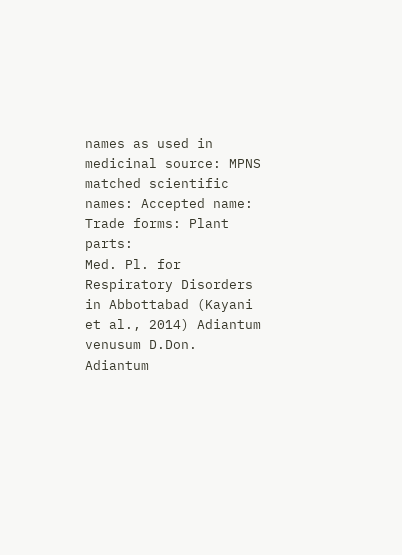names as used in medicinal source: MPNS matched scientific names: Accepted name: Trade forms: Plant parts:
Med. Pl. for Respiratory Disorders in Abbottabad (Kayani et al., 2014) Adiantum venusum D.Don. Adiantum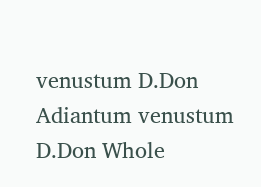venustum D.Don Adiantum venustum D.Don Whole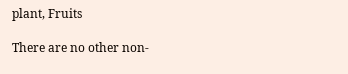plant, Fruits

There are no other non-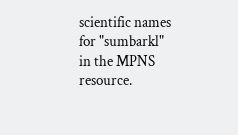scientific names for "sumbarkl" in the MPNS resource.